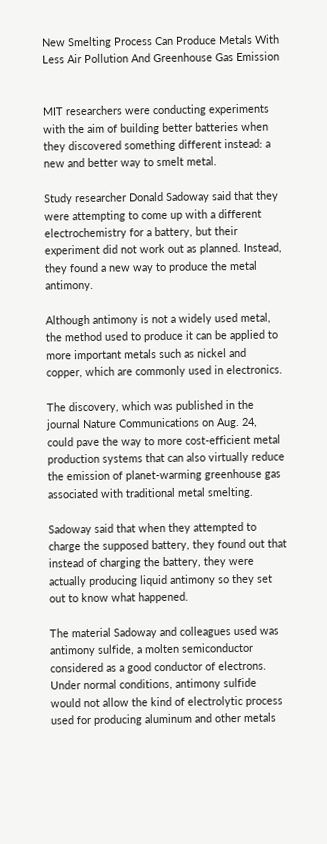New Smelting Process Can Produce Metals With Less Air Pollution And Greenhouse Gas Emission


MIT researchers were conducting experiments with the aim of building better batteries when they discovered something different instead: a new and better way to smelt metal.

Study researcher Donald Sadoway said that they were attempting to come up with a different electrochemistry for a battery, but their experiment did not work out as planned. Instead, they found a new way to produce the metal antimony.

Although antimony is not a widely used metal, the method used to produce it can be applied to more important metals such as nickel and copper, which are commonly used in electronics.

The discovery, which was published in the journal Nature Communications on Aug. 24, could pave the way to more cost-efficient metal production systems that can also virtually reduce the emission of planet-warming greenhouse gas associated with traditional metal smelting.

Sadoway said that when they attempted to charge the supposed battery, they found out that instead of charging the battery, they were actually producing liquid antimony so they set out to know what happened.

The material Sadoway and colleagues used was antimony sulfide, a molten semiconductor considered as a good conductor of electrons. Under normal conditions, antimony sulfide would not allow the kind of electrolytic process used for producing aluminum and other metals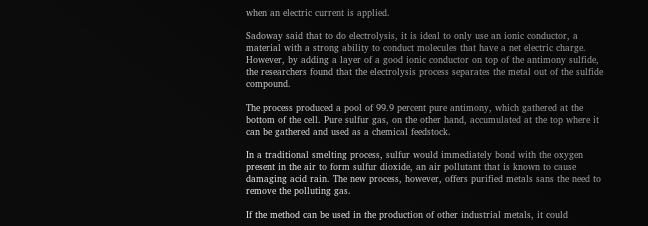when an electric current is applied.

Sadoway said that to do electrolysis, it is ideal to only use an ionic conductor, a material with a strong ability to conduct molecules that have a net electric charge. However, by adding a layer of a good ionic conductor on top of the antimony sulfide, the researchers found that the electrolysis process separates the metal out of the sulfide compound.

The process produced a pool of 99.9 percent pure antimony, which gathered at the bottom of the cell. Pure sulfur gas, on the other hand, accumulated at the top where it can be gathered and used as a chemical feedstock.

In a traditional smelting process, sulfur would immediately bond with the oxygen present in the air to form sulfur dioxide, an air pollutant that is known to cause damaging acid rain. The new process, however, offers purified metals sans the need to remove the polluting gas.

If the method can be used in the production of other industrial metals, it could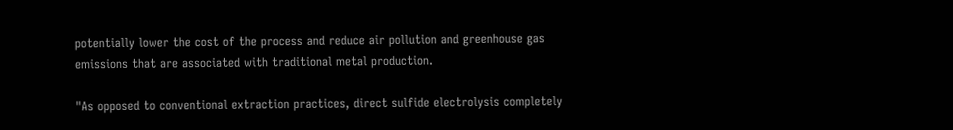potentially lower the cost of the process and reduce air pollution and greenhouse gas emissions that are associated with traditional metal production.

"As opposed to conventional extraction practices, direct sulfide electrolysis completely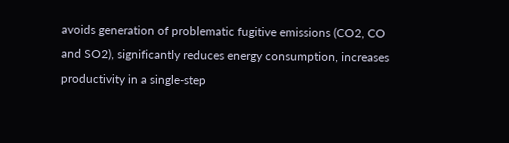avoids generation of problematic fugitive emissions (CO2, CO and SO2), significantly reduces energy consumption, increases productivity in a single-step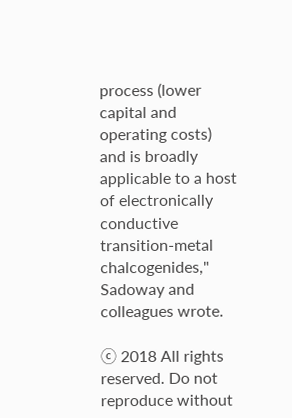process (lower capital and operating costs) and is broadly applicable to a host of electronically conductive transition-metal chalcogenides," Sadoway and colleagues wrote.

ⓒ 2018 All rights reserved. Do not reproduce without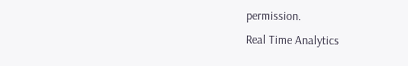permission.
Real Time Analytics